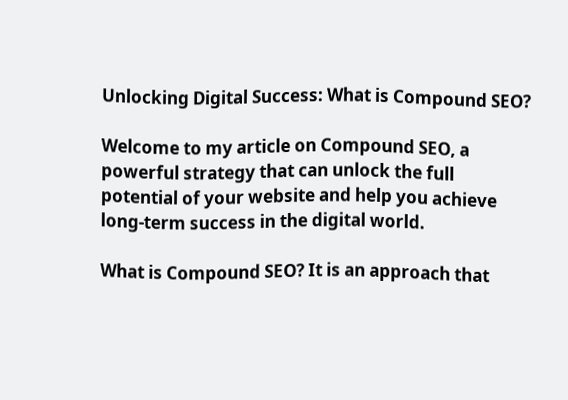Unlocking Digital Success: What is Compound SEO?

Welcome to my article on Compound SEO, a powerful strategy that can unlock the full potential of your website and help you achieve long-term success in the digital world.

What is Compound SEO? It is an approach that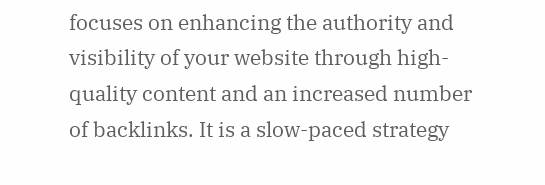focuses on enhancing the authority and visibility of your website through high-quality content and an increased number of backlinks. It is a slow-paced strategy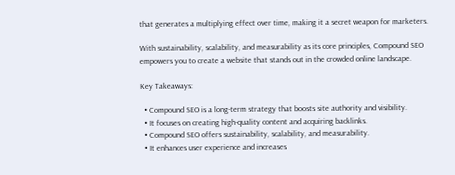that generates a multiplying effect over time, making it a secret weapon for marketers.

With sustainability, scalability, and measurability as its core principles, Compound SEO empowers you to create a website that stands out in the crowded online landscape.

Key Takeaways:

  • Compound SEO is a long-term strategy that boosts site authority and visibility.
  • It focuses on creating high-quality content and acquiring backlinks.
  • Compound SEO offers sustainability, scalability, and measurability.
  • It enhances user experience and increases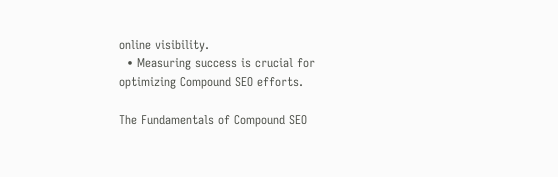online visibility.
  • Measuring success is crucial for optimizing Compound SEO efforts.

The Fundamentals of Compound SEO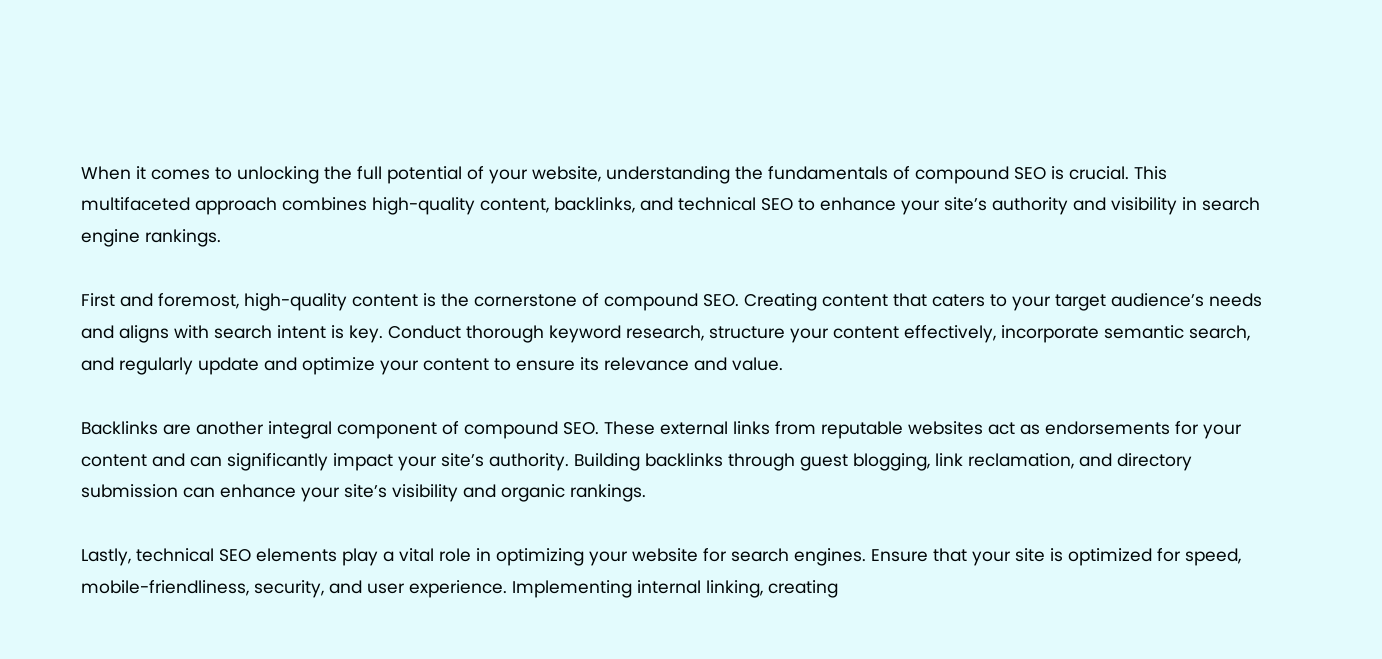When it comes to unlocking the full potential of your website, understanding the fundamentals of compound SEO is crucial. This multifaceted approach combines high-quality content, backlinks, and technical SEO to enhance your site’s authority and visibility in search engine rankings.

First and foremost, high-quality content is the cornerstone of compound SEO. Creating content that caters to your target audience’s needs and aligns with search intent is key. Conduct thorough keyword research, structure your content effectively, incorporate semantic search, and regularly update and optimize your content to ensure its relevance and value.

Backlinks are another integral component of compound SEO. These external links from reputable websites act as endorsements for your content and can significantly impact your site’s authority. Building backlinks through guest blogging, link reclamation, and directory submission can enhance your site’s visibility and organic rankings.

Lastly, technical SEO elements play a vital role in optimizing your website for search engines. Ensure that your site is optimized for speed, mobile-friendliness, security, and user experience. Implementing internal linking, creating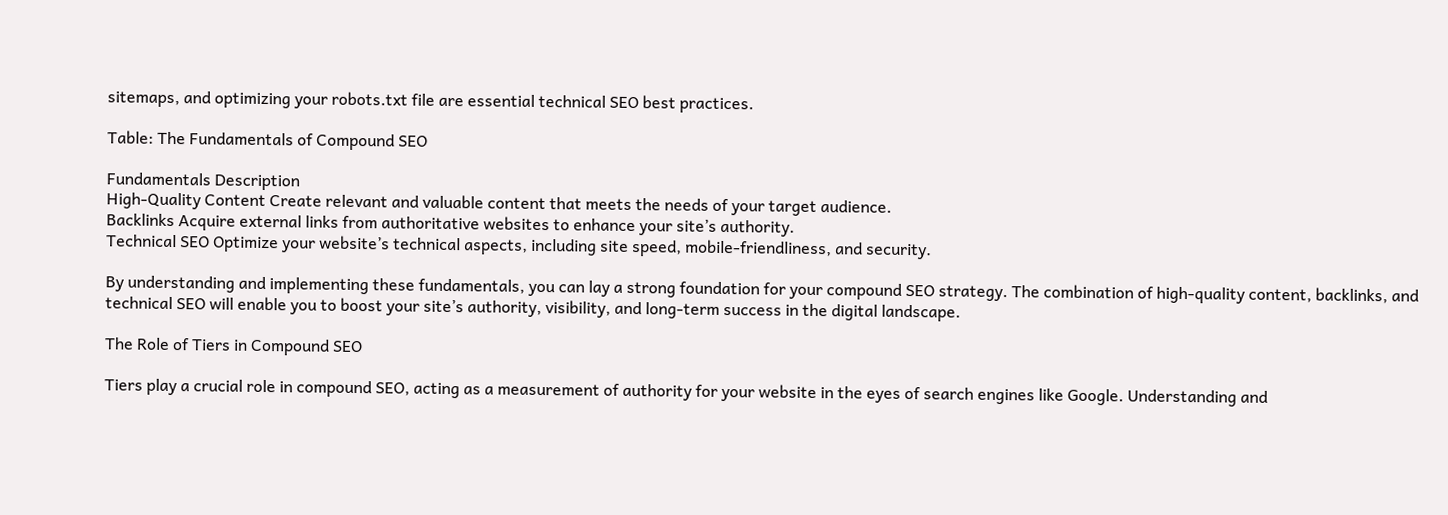sitemaps, and optimizing your robots.txt file are essential technical SEO best practices.

Table: The Fundamentals of Compound SEO

Fundamentals Description
High-Quality Content Create relevant and valuable content that meets the needs of your target audience.
Backlinks Acquire external links from authoritative websites to enhance your site’s authority.
Technical SEO Optimize your website’s technical aspects, including site speed, mobile-friendliness, and security.

By understanding and implementing these fundamentals, you can lay a strong foundation for your compound SEO strategy. The combination of high-quality content, backlinks, and technical SEO will enable you to boost your site’s authority, visibility, and long-term success in the digital landscape.

The Role of Tiers in Compound SEO

Tiers play a crucial role in compound SEO, acting as a measurement of authority for your website in the eyes of search engines like Google. Understanding and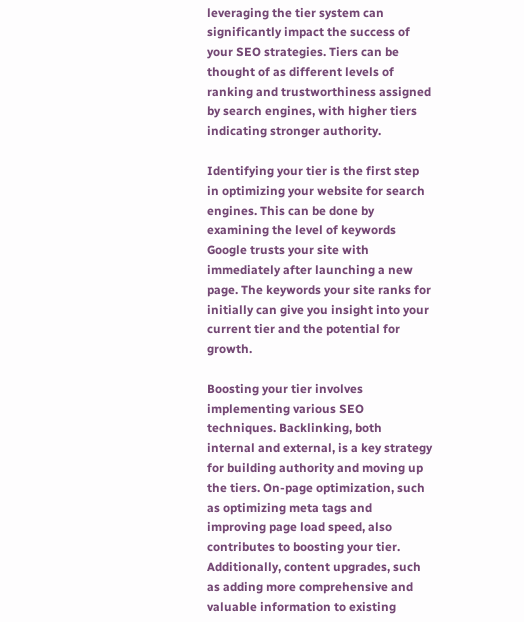leveraging the tier system can significantly impact the success of your SEO strategies. Tiers can be thought of as different levels of ranking and trustworthiness assigned by search engines, with higher tiers indicating stronger authority.

Identifying your tier is the first step in optimizing your website for search engines. This can be done by examining the level of keywords Google trusts your site with immediately after launching a new page. The keywords your site ranks for initially can give you insight into your current tier and the potential for growth.

Boosting your tier involves implementing various SEO techniques. Backlinking, both internal and external, is a key strategy for building authority and moving up the tiers. On-page optimization, such as optimizing meta tags and improving page load speed, also contributes to boosting your tier. Additionally, content upgrades, such as adding more comprehensive and valuable information to existing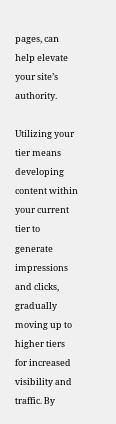pages, can help elevate your site’s authority.

Utilizing your tier means developing content within your current tier to generate impressions and clicks, gradually moving up to higher tiers for increased visibility and traffic. By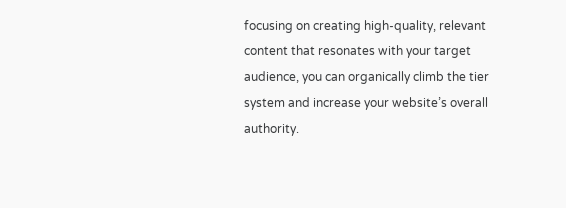focusing on creating high-quality, relevant content that resonates with your target audience, you can organically climb the tier system and increase your website’s overall authority.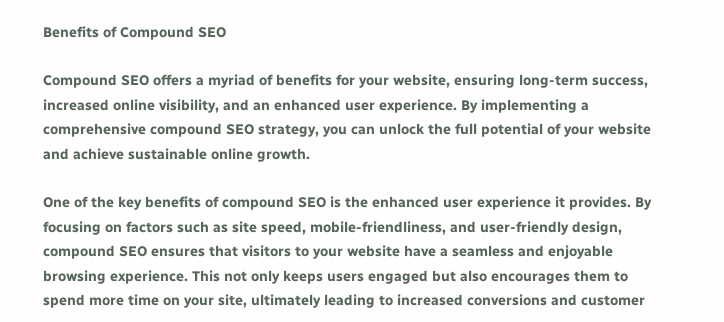Benefits of Compound SEO

Compound SEO offers a myriad of benefits for your website, ensuring long-term success, increased online visibility, and an enhanced user experience. By implementing a comprehensive compound SEO strategy, you can unlock the full potential of your website and achieve sustainable online growth.

One of the key benefits of compound SEO is the enhanced user experience it provides. By focusing on factors such as site speed, mobile-friendliness, and user-friendly design, compound SEO ensures that visitors to your website have a seamless and enjoyable browsing experience. This not only keeps users engaged but also encourages them to spend more time on your site, ultimately leading to increased conversions and customer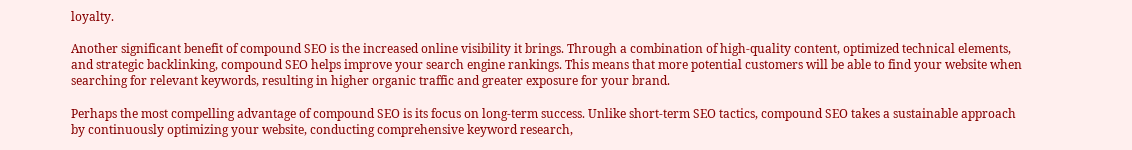loyalty.

Another significant benefit of compound SEO is the increased online visibility it brings. Through a combination of high-quality content, optimized technical elements, and strategic backlinking, compound SEO helps improve your search engine rankings. This means that more potential customers will be able to find your website when searching for relevant keywords, resulting in higher organic traffic and greater exposure for your brand.

Perhaps the most compelling advantage of compound SEO is its focus on long-term success. Unlike short-term SEO tactics, compound SEO takes a sustainable approach by continuously optimizing your website, conducting comprehensive keyword research,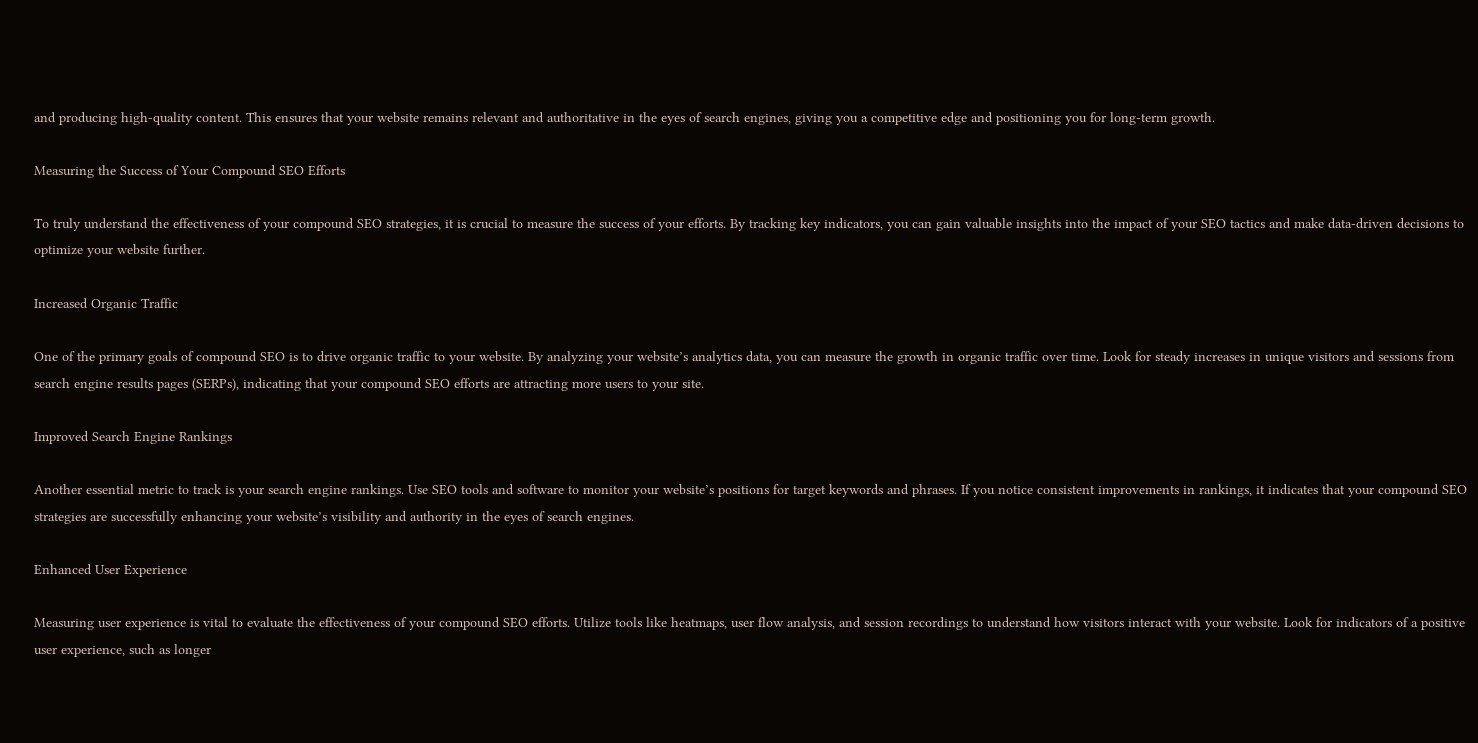and producing high-quality content. This ensures that your website remains relevant and authoritative in the eyes of search engines, giving you a competitive edge and positioning you for long-term growth.

Measuring the Success of Your Compound SEO Efforts

To truly understand the effectiveness of your compound SEO strategies, it is crucial to measure the success of your efforts. By tracking key indicators, you can gain valuable insights into the impact of your SEO tactics and make data-driven decisions to optimize your website further.

Increased Organic Traffic

One of the primary goals of compound SEO is to drive organic traffic to your website. By analyzing your website’s analytics data, you can measure the growth in organic traffic over time. Look for steady increases in unique visitors and sessions from search engine results pages (SERPs), indicating that your compound SEO efforts are attracting more users to your site.

Improved Search Engine Rankings

Another essential metric to track is your search engine rankings. Use SEO tools and software to monitor your website’s positions for target keywords and phrases. If you notice consistent improvements in rankings, it indicates that your compound SEO strategies are successfully enhancing your website’s visibility and authority in the eyes of search engines.

Enhanced User Experience

Measuring user experience is vital to evaluate the effectiveness of your compound SEO efforts. Utilize tools like heatmaps, user flow analysis, and session recordings to understand how visitors interact with your website. Look for indicators of a positive user experience, such as longer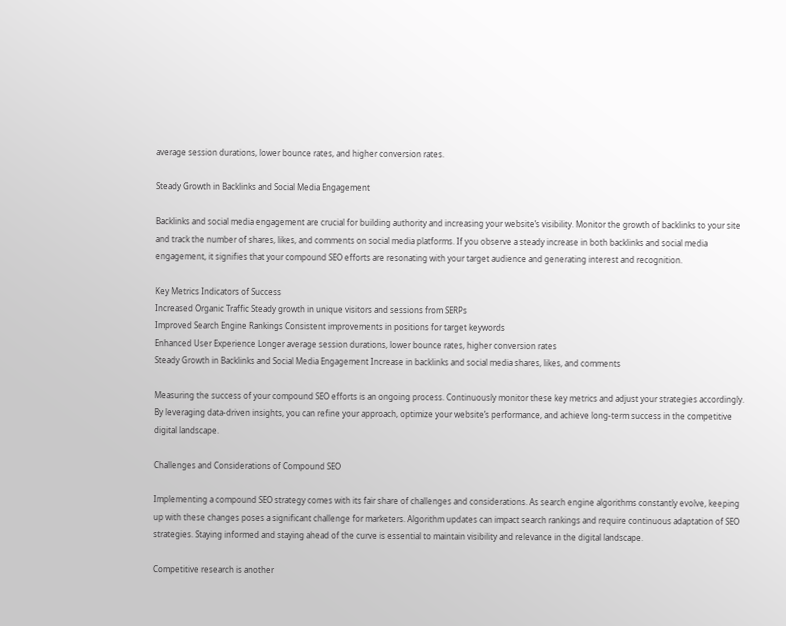average session durations, lower bounce rates, and higher conversion rates.

Steady Growth in Backlinks and Social Media Engagement

Backlinks and social media engagement are crucial for building authority and increasing your website’s visibility. Monitor the growth of backlinks to your site and track the number of shares, likes, and comments on social media platforms. If you observe a steady increase in both backlinks and social media engagement, it signifies that your compound SEO efforts are resonating with your target audience and generating interest and recognition.

Key Metrics Indicators of Success
Increased Organic Traffic Steady growth in unique visitors and sessions from SERPs
Improved Search Engine Rankings Consistent improvements in positions for target keywords
Enhanced User Experience Longer average session durations, lower bounce rates, higher conversion rates
Steady Growth in Backlinks and Social Media Engagement Increase in backlinks and social media shares, likes, and comments

Measuring the success of your compound SEO efforts is an ongoing process. Continuously monitor these key metrics and adjust your strategies accordingly. By leveraging data-driven insights, you can refine your approach, optimize your website’s performance, and achieve long-term success in the competitive digital landscape.

Challenges and Considerations of Compound SEO

Implementing a compound SEO strategy comes with its fair share of challenges and considerations. As search engine algorithms constantly evolve, keeping up with these changes poses a significant challenge for marketers. Algorithm updates can impact search rankings and require continuous adaptation of SEO strategies. Staying informed and staying ahead of the curve is essential to maintain visibility and relevance in the digital landscape.

Competitive research is another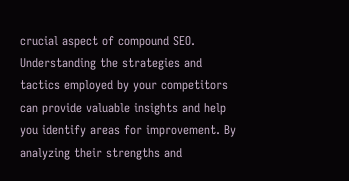crucial aspect of compound SEO. Understanding the strategies and tactics employed by your competitors can provide valuable insights and help you identify areas for improvement. By analyzing their strengths and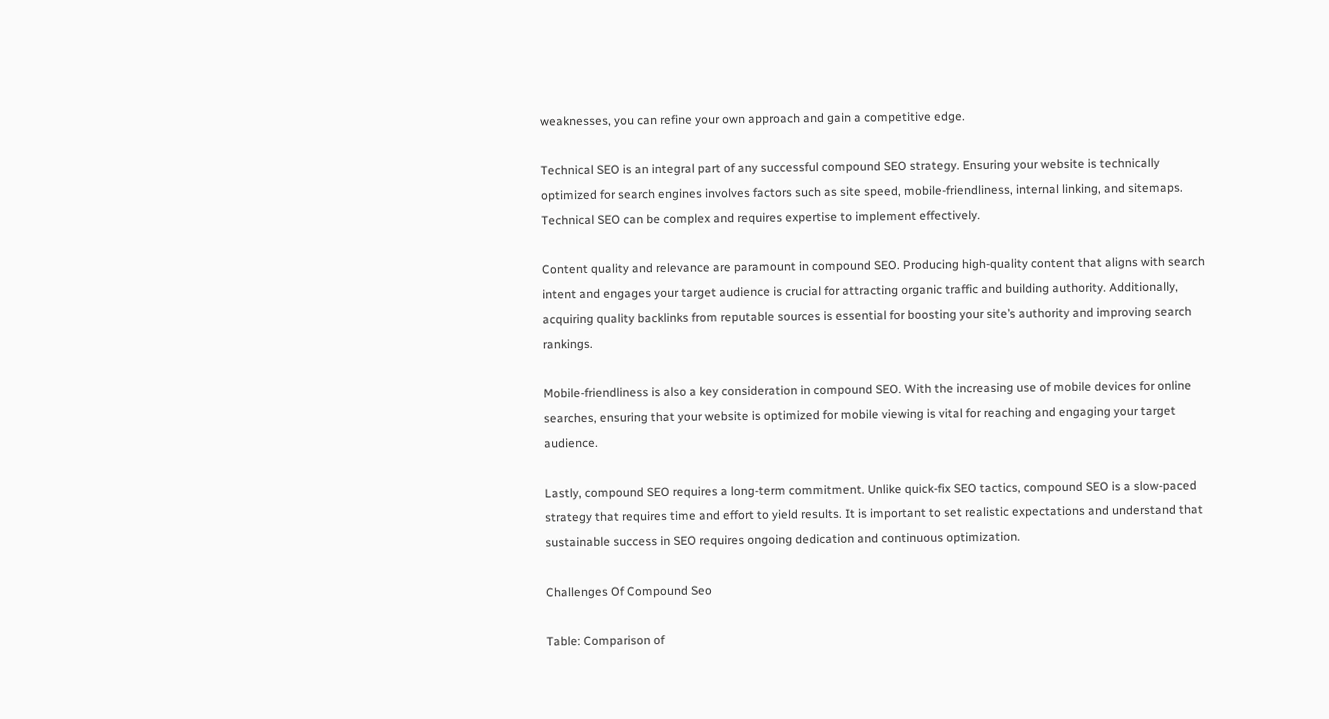weaknesses, you can refine your own approach and gain a competitive edge.

Technical SEO is an integral part of any successful compound SEO strategy. Ensuring your website is technically optimized for search engines involves factors such as site speed, mobile-friendliness, internal linking, and sitemaps. Technical SEO can be complex and requires expertise to implement effectively.

Content quality and relevance are paramount in compound SEO. Producing high-quality content that aligns with search intent and engages your target audience is crucial for attracting organic traffic and building authority. Additionally, acquiring quality backlinks from reputable sources is essential for boosting your site’s authority and improving search rankings.

Mobile-friendliness is also a key consideration in compound SEO. With the increasing use of mobile devices for online searches, ensuring that your website is optimized for mobile viewing is vital for reaching and engaging your target audience.

Lastly, compound SEO requires a long-term commitment. Unlike quick-fix SEO tactics, compound SEO is a slow-paced strategy that requires time and effort to yield results. It is important to set realistic expectations and understand that sustainable success in SEO requires ongoing dedication and continuous optimization.

Challenges Of Compound Seo

Table: Comparison of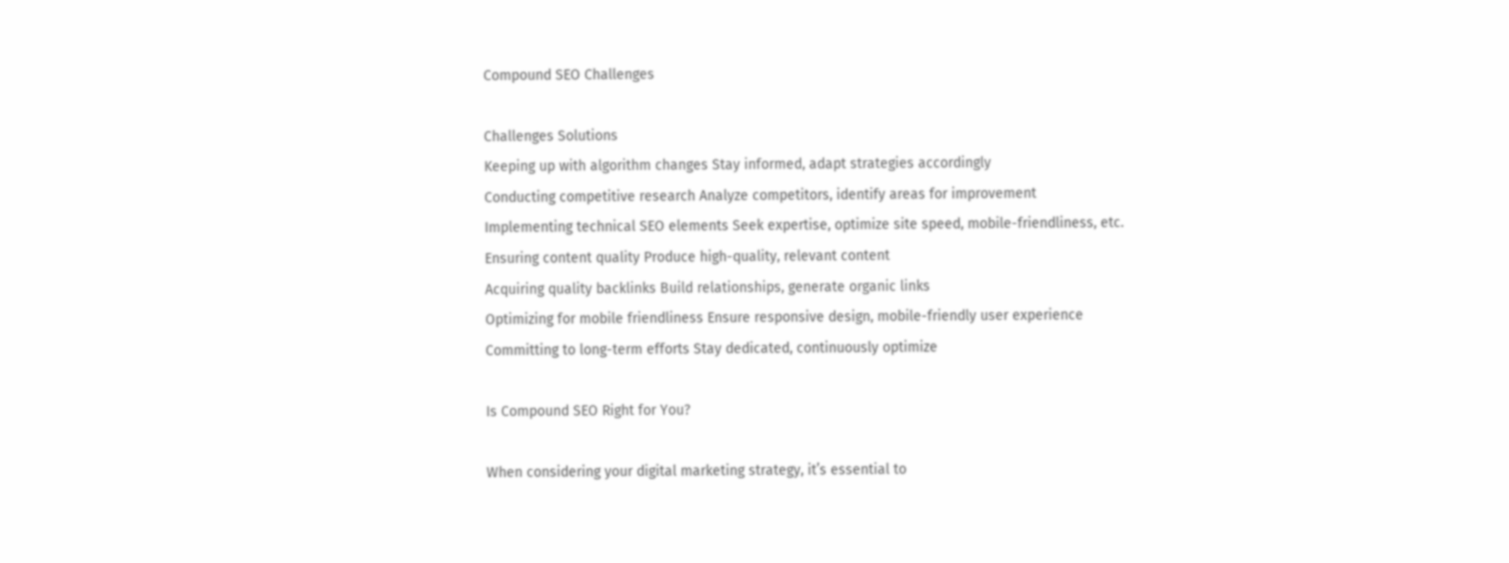Compound SEO Challenges

Challenges Solutions
Keeping up with algorithm changes Stay informed, adapt strategies accordingly
Conducting competitive research Analyze competitors, identify areas for improvement
Implementing technical SEO elements Seek expertise, optimize site speed, mobile-friendliness, etc.
Ensuring content quality Produce high-quality, relevant content
Acquiring quality backlinks Build relationships, generate organic links
Optimizing for mobile friendliness Ensure responsive design, mobile-friendly user experience
Committing to long-term efforts Stay dedicated, continuously optimize

Is Compound SEO Right for You?

When considering your digital marketing strategy, it’s essential to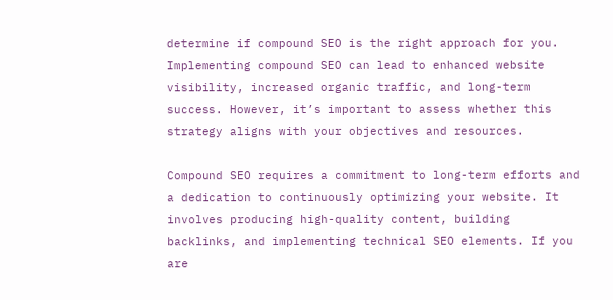determine if compound SEO is the right approach for you. Implementing compound SEO can lead to enhanced website visibility, increased organic traffic, and long-term success. However, it’s important to assess whether this strategy aligns with your objectives and resources.

Compound SEO requires a commitment to long-term efforts and a dedication to continuously optimizing your website. It involves producing high-quality content, building backlinks, and implementing technical SEO elements. If you are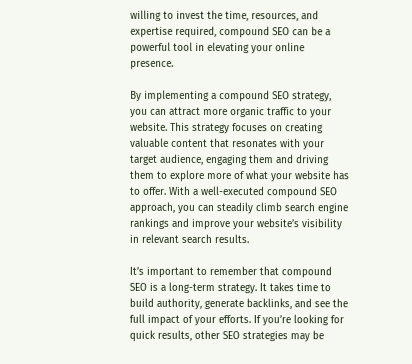willing to invest the time, resources, and expertise required, compound SEO can be a powerful tool in elevating your online presence.

By implementing a compound SEO strategy, you can attract more organic traffic to your website. This strategy focuses on creating valuable content that resonates with your target audience, engaging them and driving them to explore more of what your website has to offer. With a well-executed compound SEO approach, you can steadily climb search engine rankings and improve your website’s visibility in relevant search results.

It’s important to remember that compound SEO is a long-term strategy. It takes time to build authority, generate backlinks, and see the full impact of your efforts. If you’re looking for quick results, other SEO strategies may be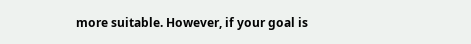more suitable. However, if your goal is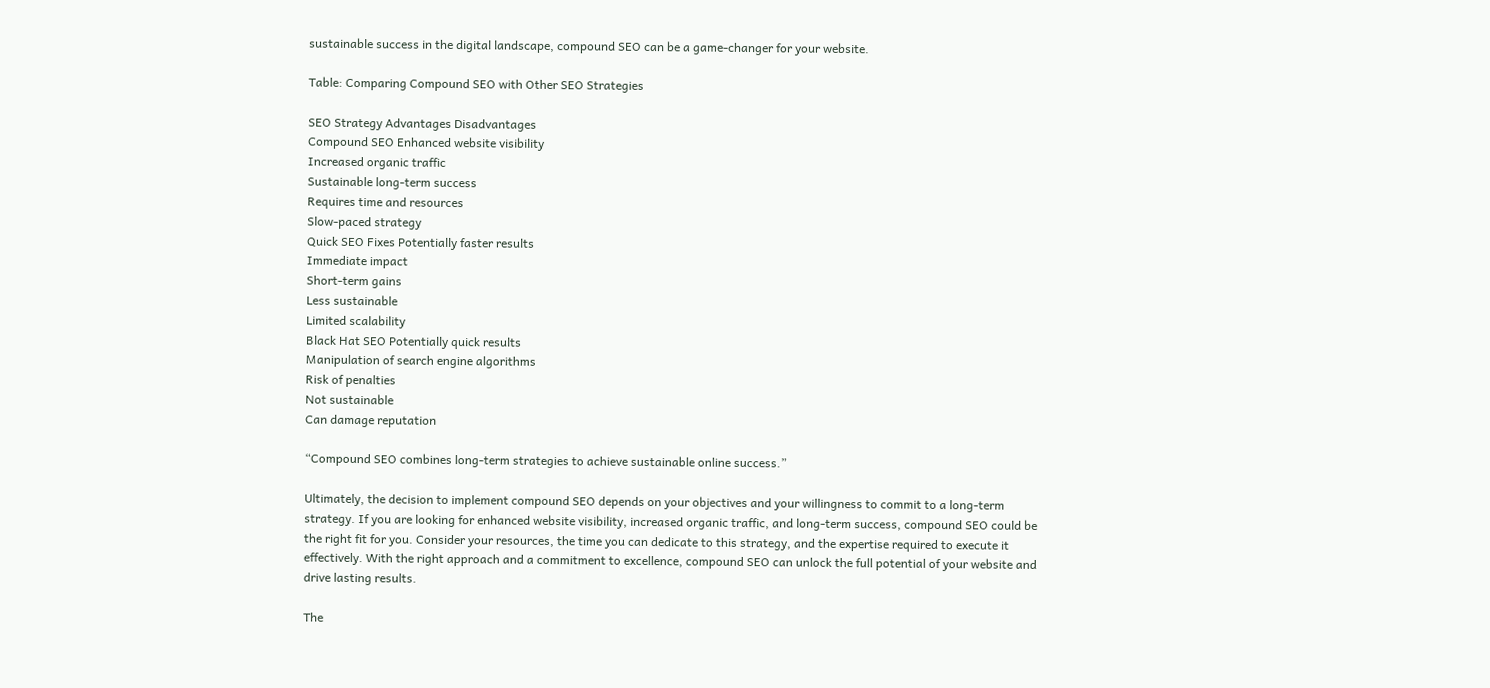sustainable success in the digital landscape, compound SEO can be a game-changer for your website.

Table: Comparing Compound SEO with Other SEO Strategies

SEO Strategy Advantages Disadvantages
Compound SEO Enhanced website visibility
Increased organic traffic
Sustainable long-term success
Requires time and resources
Slow-paced strategy
Quick SEO Fixes Potentially faster results
Immediate impact
Short-term gains
Less sustainable
Limited scalability
Black Hat SEO Potentially quick results
Manipulation of search engine algorithms
Risk of penalties
Not sustainable
Can damage reputation

“Compound SEO combines long-term strategies to achieve sustainable online success.”

Ultimately, the decision to implement compound SEO depends on your objectives and your willingness to commit to a long-term strategy. If you are looking for enhanced website visibility, increased organic traffic, and long-term success, compound SEO could be the right fit for you. Consider your resources, the time you can dedicate to this strategy, and the expertise required to execute it effectively. With the right approach and a commitment to excellence, compound SEO can unlock the full potential of your website and drive lasting results.

The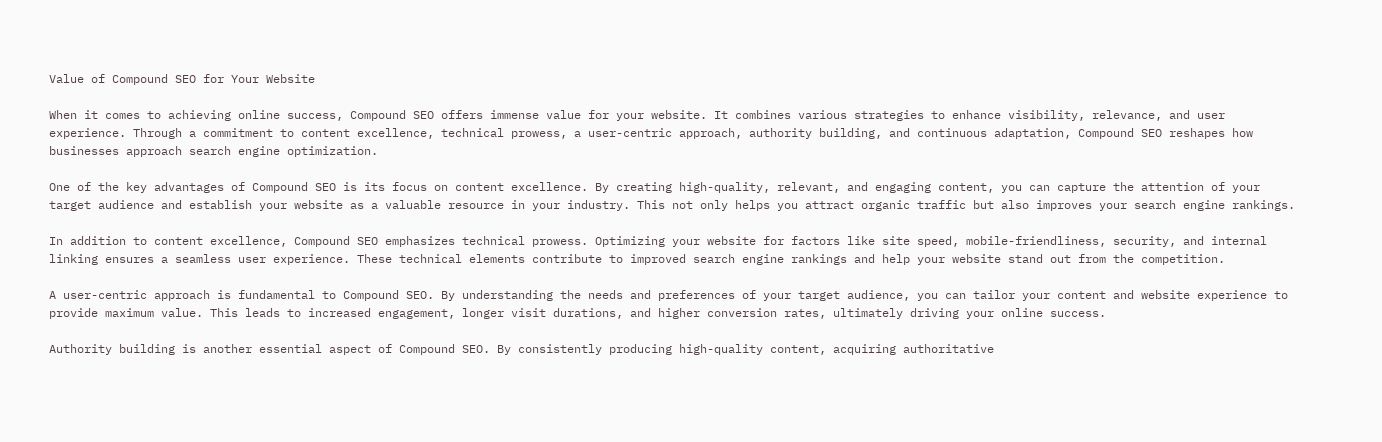Value of Compound SEO for Your Website

When it comes to achieving online success, Compound SEO offers immense value for your website. It combines various strategies to enhance visibility, relevance, and user experience. Through a commitment to content excellence, technical prowess, a user-centric approach, authority building, and continuous adaptation, Compound SEO reshapes how businesses approach search engine optimization.

One of the key advantages of Compound SEO is its focus on content excellence. By creating high-quality, relevant, and engaging content, you can capture the attention of your target audience and establish your website as a valuable resource in your industry. This not only helps you attract organic traffic but also improves your search engine rankings.

In addition to content excellence, Compound SEO emphasizes technical prowess. Optimizing your website for factors like site speed, mobile-friendliness, security, and internal linking ensures a seamless user experience. These technical elements contribute to improved search engine rankings and help your website stand out from the competition.

A user-centric approach is fundamental to Compound SEO. By understanding the needs and preferences of your target audience, you can tailor your content and website experience to provide maximum value. This leads to increased engagement, longer visit durations, and higher conversion rates, ultimately driving your online success.

Authority building is another essential aspect of Compound SEO. By consistently producing high-quality content, acquiring authoritative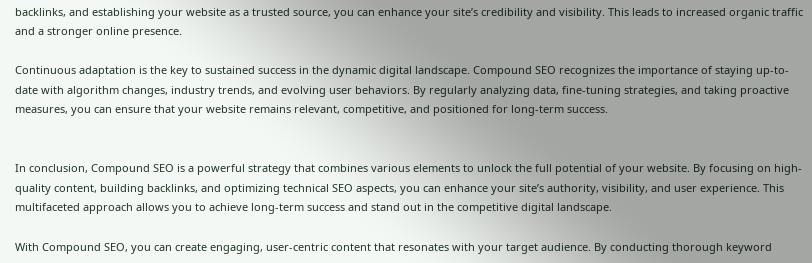backlinks, and establishing your website as a trusted source, you can enhance your site’s credibility and visibility. This leads to increased organic traffic and a stronger online presence.

Continuous adaptation is the key to sustained success in the dynamic digital landscape. Compound SEO recognizes the importance of staying up-to-date with algorithm changes, industry trends, and evolving user behaviors. By regularly analyzing data, fine-tuning strategies, and taking proactive measures, you can ensure that your website remains relevant, competitive, and positioned for long-term success.


In conclusion, Compound SEO is a powerful strategy that combines various elements to unlock the full potential of your website. By focusing on high-quality content, building backlinks, and optimizing technical SEO aspects, you can enhance your site’s authority, visibility, and user experience. This multifaceted approach allows you to achieve long-term success and stand out in the competitive digital landscape.

With Compound SEO, you can create engaging, user-centric content that resonates with your target audience. By conducting thorough keyword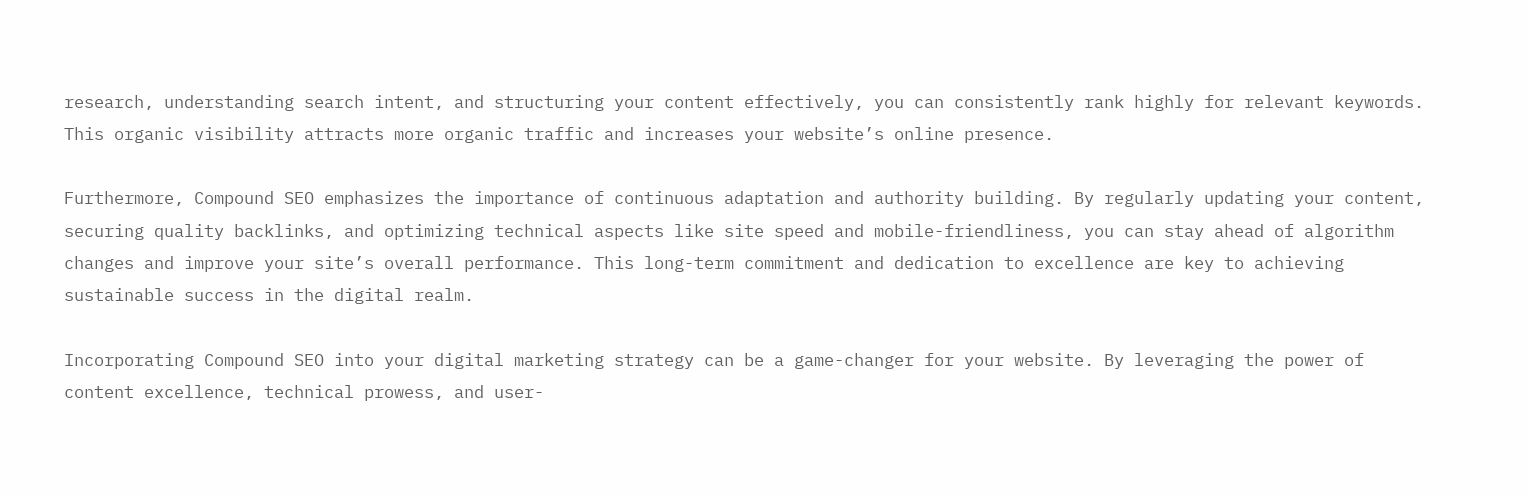research, understanding search intent, and structuring your content effectively, you can consistently rank highly for relevant keywords. This organic visibility attracts more organic traffic and increases your website’s online presence.

Furthermore, Compound SEO emphasizes the importance of continuous adaptation and authority building. By regularly updating your content, securing quality backlinks, and optimizing technical aspects like site speed and mobile-friendliness, you can stay ahead of algorithm changes and improve your site’s overall performance. This long-term commitment and dedication to excellence are key to achieving sustainable success in the digital realm.

Incorporating Compound SEO into your digital marketing strategy can be a game-changer for your website. By leveraging the power of content excellence, technical prowess, and user-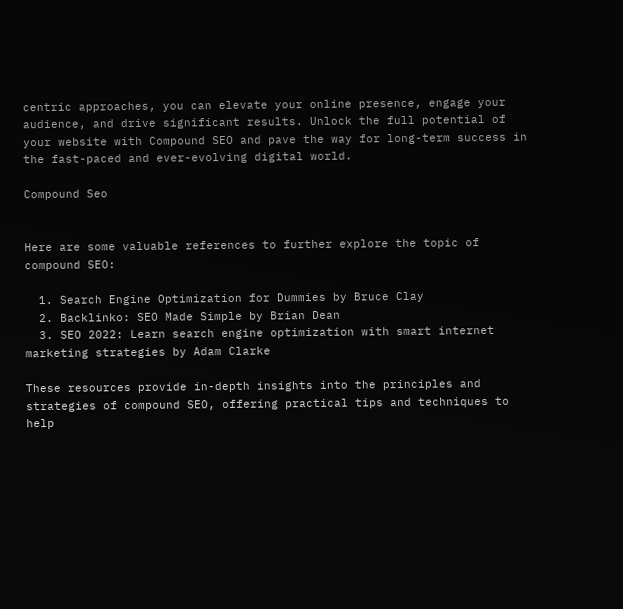centric approaches, you can elevate your online presence, engage your audience, and drive significant results. Unlock the full potential of your website with Compound SEO and pave the way for long-term success in the fast-paced and ever-evolving digital world.

Compound Seo


Here are some valuable references to further explore the topic of compound SEO:

  1. Search Engine Optimization for Dummies by Bruce Clay
  2. Backlinko: SEO Made Simple by Brian Dean
  3. SEO 2022: Learn search engine optimization with smart internet marketing strategies by Adam Clarke

These resources provide in-depth insights into the principles and strategies of compound SEO, offering practical tips and techniques to help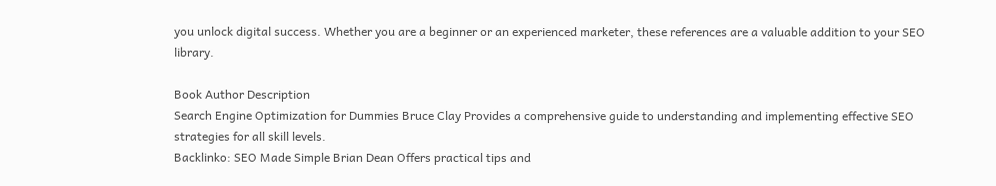you unlock digital success. Whether you are a beginner or an experienced marketer, these references are a valuable addition to your SEO library.

Book Author Description
Search Engine Optimization for Dummies Bruce Clay Provides a comprehensive guide to understanding and implementing effective SEO strategies for all skill levels.
Backlinko: SEO Made Simple Brian Dean Offers practical tips and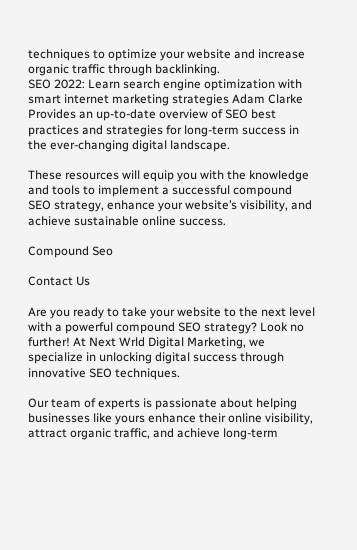techniques to optimize your website and increase organic traffic through backlinking.
SEO 2022: Learn search engine optimization with smart internet marketing strategies Adam Clarke Provides an up-to-date overview of SEO best practices and strategies for long-term success in the ever-changing digital landscape.

These resources will equip you with the knowledge and tools to implement a successful compound SEO strategy, enhance your website’s visibility, and achieve sustainable online success.

Compound Seo

Contact Us

Are you ready to take your website to the next level with a powerful compound SEO strategy? Look no further! At Next Wrld Digital Marketing, we specialize in unlocking digital success through innovative SEO techniques.

Our team of experts is passionate about helping businesses like yours enhance their online visibility, attract organic traffic, and achieve long-term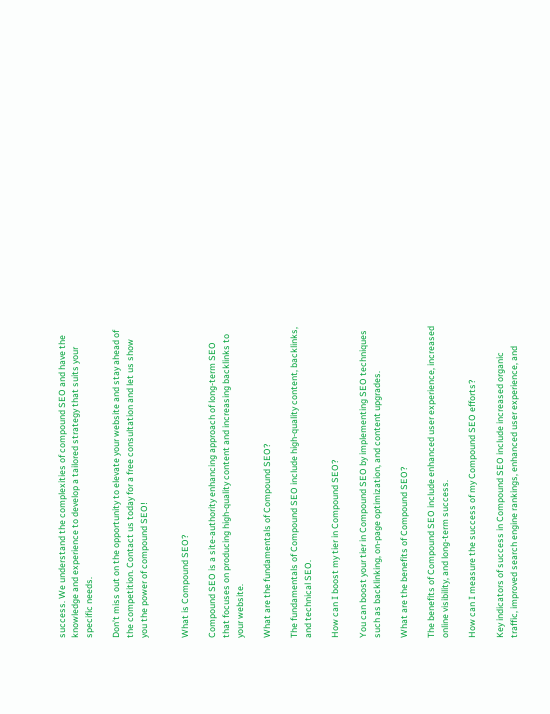success. We understand the complexities of compound SEO and have the knowledge and experience to develop a tailored strategy that suits your specific needs.

Don’t miss out on the opportunity to elevate your website and stay ahead of the competition. Contact us today for a free consultation and let us show you the power of compound SEO!


What is Compound SEO?

Compound SEO is a site-authority enhancing approach of long-term SEO that focuses on producing high-quality content and increasing backlinks to your website.

What are the fundamentals of Compound SEO?

The fundamentals of Compound SEO include high-quality content, backlinks, and technical SEO.

How can I boost my tier in Compound SEO?

You can boost your tier in Compound SEO by implementing SEO techniques such as backlinking, on-page optimization, and content upgrades.

What are the benefits of Compound SEO?

The benefits of Compound SEO include enhanced user experience, increased online visibility, and long-term success.

How can I measure the success of my Compound SEO efforts?

Key indicators of success in Compound SEO include increased organic traffic, improved search engine rankings, enhanced user experience, and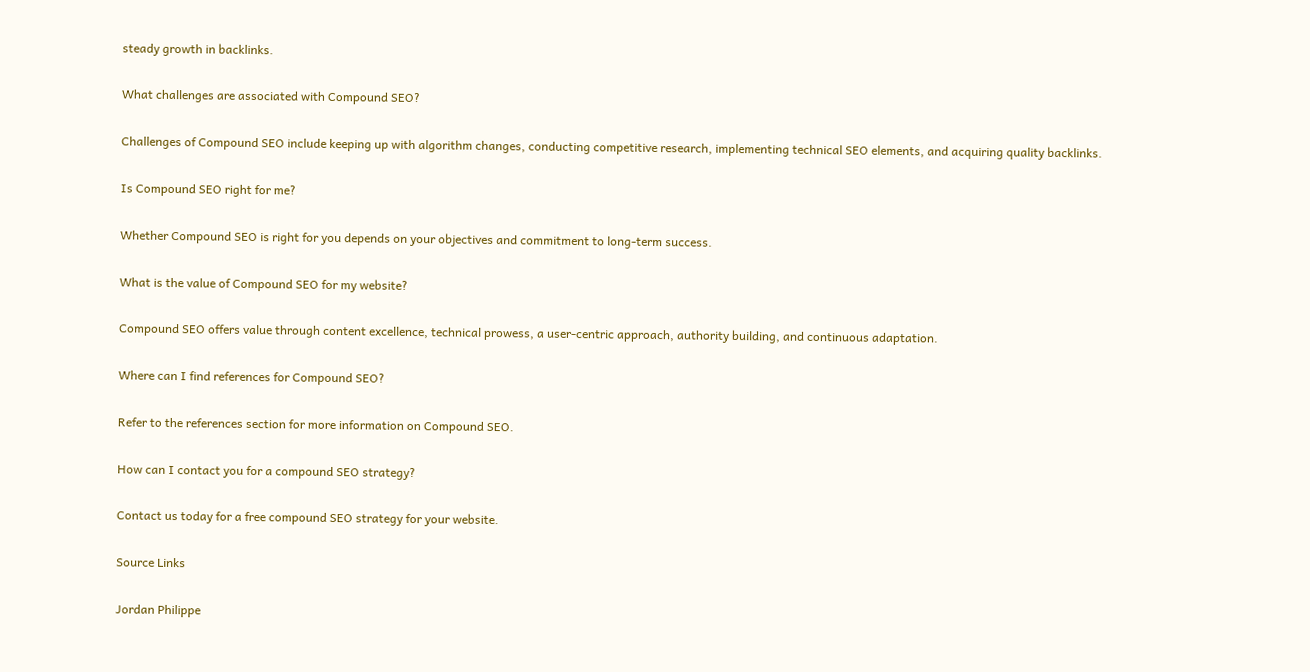steady growth in backlinks.

What challenges are associated with Compound SEO?

Challenges of Compound SEO include keeping up with algorithm changes, conducting competitive research, implementing technical SEO elements, and acquiring quality backlinks.

Is Compound SEO right for me?

Whether Compound SEO is right for you depends on your objectives and commitment to long-term success.

What is the value of Compound SEO for my website?

Compound SEO offers value through content excellence, technical prowess, a user-centric approach, authority building, and continuous adaptation.

Where can I find references for Compound SEO?

Refer to the references section for more information on Compound SEO.

How can I contact you for a compound SEO strategy?

Contact us today for a free compound SEO strategy for your website.

Source Links

Jordan Philippe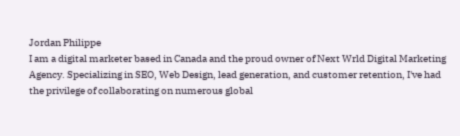Jordan Philippe
I am a digital marketer based in Canada and the proud owner of Next Wrld Digital Marketing Agency. Specializing in SEO, Web Design, lead generation, and customer retention, I've had the privilege of collaborating on numerous global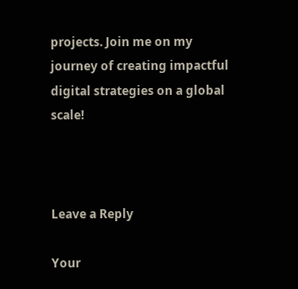projects. Join me on my journey of creating impactful digital strategies on a global scale!



Leave a Reply

Your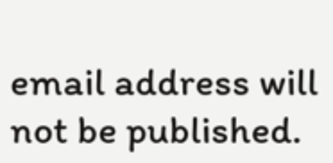email address will not be published.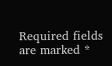Required fields are marked *